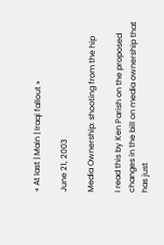« At last | Main | Iraqi fallout »

June 21, 2003

Media Ownership: shooting from the hip

I read this by Ken Parish on the proposed changes in the bill on media ownership that has just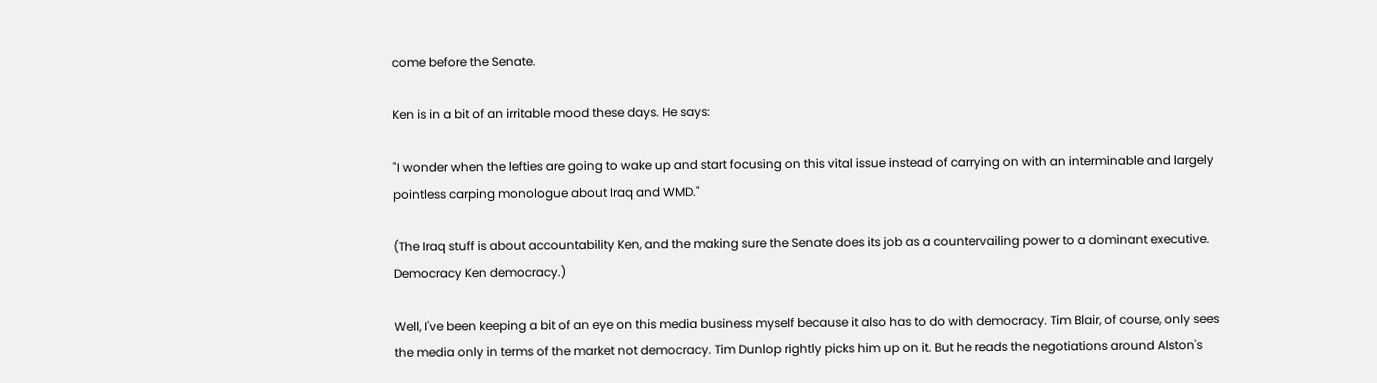come before the Senate.

Ken is in a bit of an irritable mood these days. He says:

"I wonder when the lefties are going to wake up and start focusing on this vital issue instead of carrying on with an interminable and largely pointless carping monologue about Iraq and WMD."

(The Iraq stuff is about accountability Ken, and the making sure the Senate does its job as a countervailing power to a dominant executive. Democracy Ken democracy.)

Well, I've been keeping a bit of an eye on this media business myself because it also has to do with democracy. Tim Blair, of course, only sees the media only in terms of the market not democracy. Tim Dunlop rightly picks him up on it. But he reads the negotiations around Alston's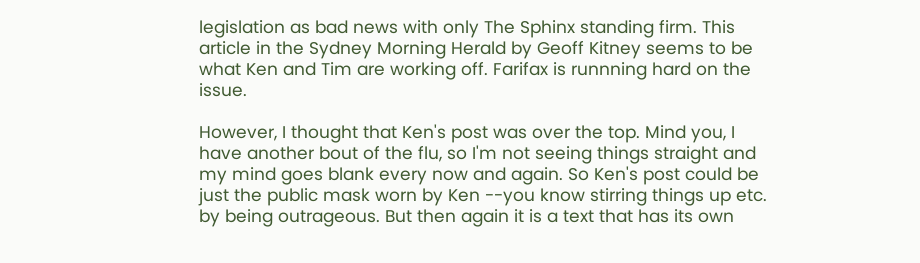legislation as bad news with only The Sphinx standing firm. This article in the Sydney Morning Herald by Geoff Kitney seems to be what Ken and Tim are working off. Farifax is runnning hard on the issue.

However, I thought that Ken's post was over the top. Mind you, I have another bout of the flu, so I'm not seeing things straight and my mind goes blank every now and again. So Ken's post could be just the public mask worn by Ken --you know stirring things up etc. by being outrageous. But then again it is a text that has its own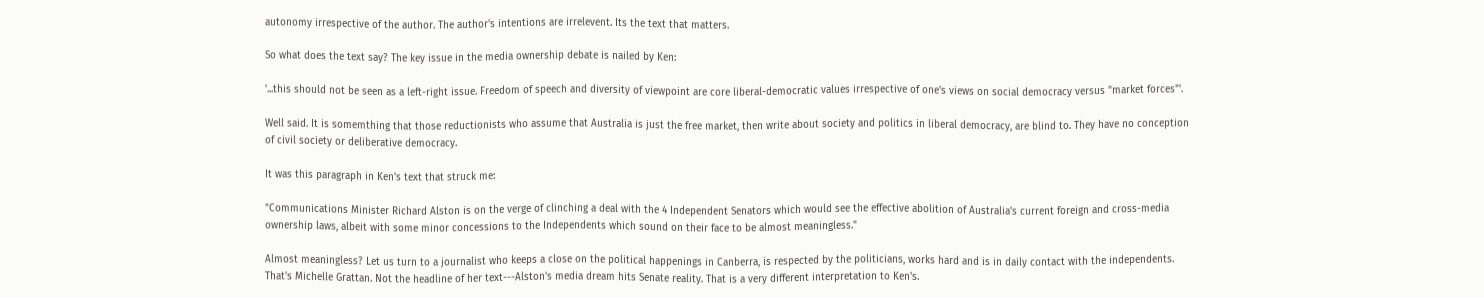autonomy irrespective of the author. The author's intentions are irrelevent. Its the text that matters.

So what does the text say? The key issue in the media ownership debate is nailed by Ken:

'...this should not be seen as a left-right issue. Freedom of speech and diversity of viewpoint are core liberal-democratic values irrespective of one's views on social democracy versus "market forces"'.

Well said. It is somemthing that those reductionists who assume that Australia is just the free market, then write about society and politics in liberal democracy, are blind to. They have no conception of civil society or deliberative democracy.

It was this paragraph in Ken's text that struck me:

"Communications Minister Richard Alston is on the verge of clinching a deal with the 4 Independent Senators which would see the effective abolition of Australia's current foreign and cross-media ownership laws, albeit with some minor concessions to the Independents which sound on their face to be almost meaningless."

Almost meaningless? Let us turn to a journalist who keeps a close on the political happenings in Canberra, is respected by the politicians, works hard and is in daily contact with the independents. That's Michelle Grattan. Not the headline of her text---Alston's media dream hits Senate reality. That is a very different interpretation to Ken's.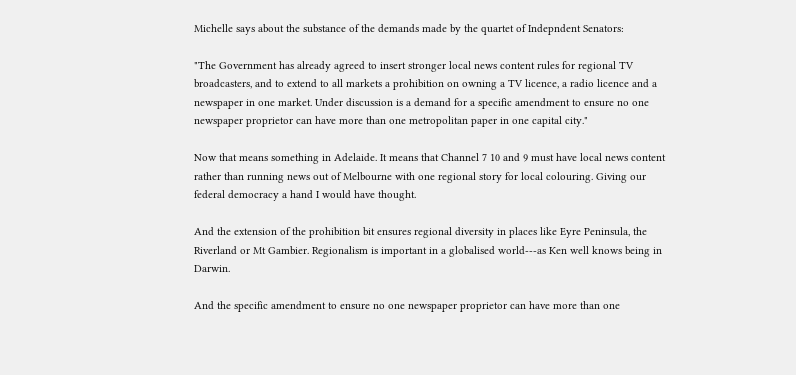Michelle says about the substance of the demands made by the quartet of Indepndent Senators:

"The Government has already agreed to insert stronger local news content rules for regional TV broadcasters, and to extend to all markets a prohibition on owning a TV licence, a radio licence and a newspaper in one market. Under discussion is a demand for a specific amendment to ensure no one newspaper proprietor can have more than one metropolitan paper in one capital city."

Now that means something in Adelaide. It means that Channel 7 10 and 9 must have local news content rather than running news out of Melbourne with one regional story for local colouring. Giving our federal democracy a hand I would have thought.

And the extension of the prohibition bit ensures regional diversity in places like Eyre Peninsula, the Riverland or Mt Gambier. Regionalism is important in a globalised world---as Ken well knows being in Darwin.

And the specific amendment to ensure no one newspaper proprietor can have more than one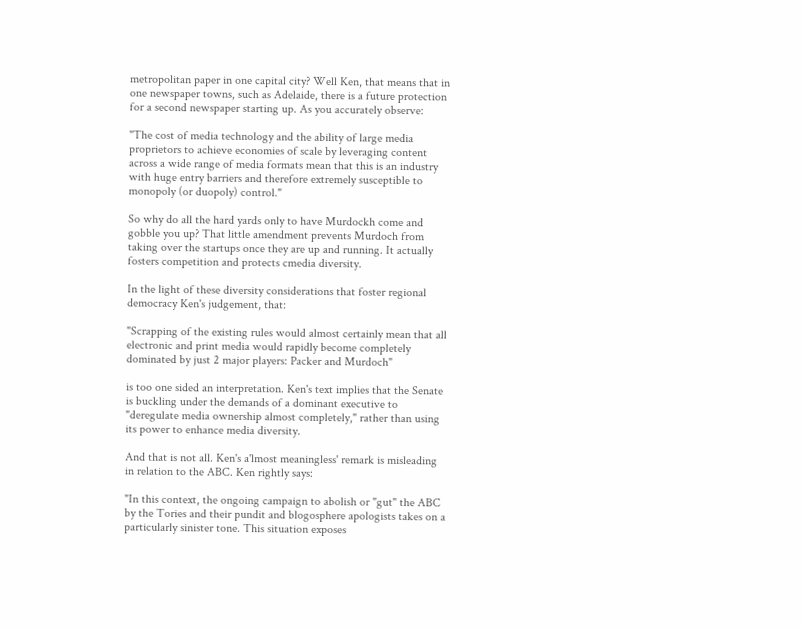metropolitan paper in one capital city? Well Ken, that means that in one newspaper towns, such as Adelaide, there is a future protection for a second newspaper starting up. As you accurately observe:

"The cost of media technology and the ability of large media proprietors to achieve economies of scale by leveraging content across a wide range of media formats mean that this is an industry with huge entry barriers and therefore extremely susceptible to monopoly (or duopoly) control."

So why do all the hard yards only to have Murdockh come and gobble you up? That little amendment prevents Murdoch from taking over the startups once they are up and running. It actually fosters competition and protects cmedia diversity.

In the light of these diversity considerations that foster regional democracy Ken's judgement, that:

"Scrapping of the existing rules would almost certainly mean that all electronic and print media would rapidly become completely dominated by just 2 major players: Packer and Murdoch"

is too one sided an interpretation. Ken's text implies that the Senate is buckling under the demands of a dominant executive to "deregulate media ownership almost completely," rather than using its power to enhance media diversity.

And that is not all. Ken's a'lmost meaningless' remark is misleading in relation to the ABC. Ken rightly says:

"In this context, the ongoing campaign to abolish or "gut" the ABC by the Tories and their pundit and blogosphere apologists takes on a particularly sinister tone. This situation exposes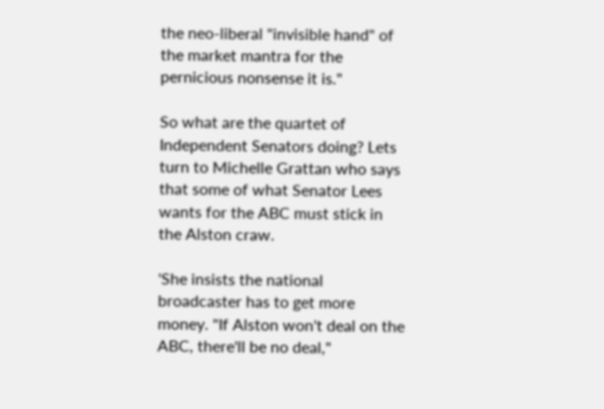the neo-liberal "invisible hand" of the market mantra for the pernicious nonsense it is."

So what are the quartet of Independent Senators doing? Lets turn to Michelle Grattan who says that some of what Senator Lees wants for the ABC must stick in the Alston craw.

'She insists the national broadcaster has to get more money. "If Alston won't deal on the ABC, there'll be no deal,"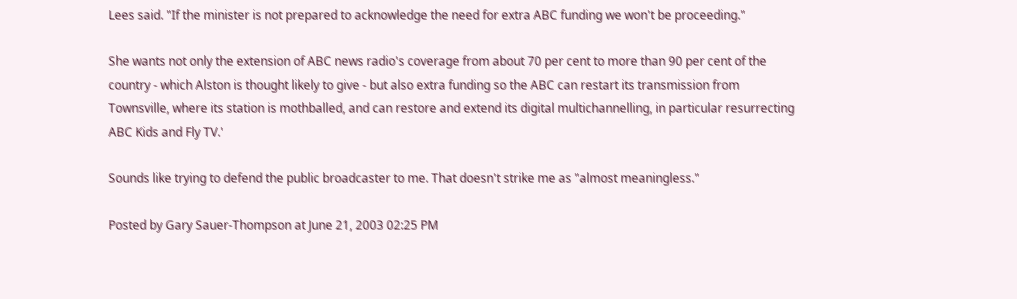Lees said. "If the minister is not prepared to acknowledge the need for extra ABC funding we won't be proceeding."

She wants not only the extension of ABC news radio's coverage from about 70 per cent to more than 90 per cent of the country - which Alston is thought likely to give - but also extra funding so the ABC can restart its transmission from Townsville, where its station is mothballed, and can restore and extend its digital multichannelling, in particular resurrecting ABC Kids and Fly TV.'

Sounds like trying to defend the public broadcaster to me. That doesn't strike me as "almost meaningless."

Posted by Gary Sauer-Thompson at June 21, 2003 02:25 PM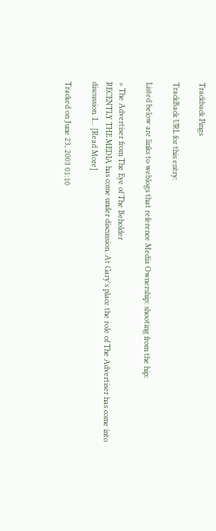Trackback Pings

TrackBack URL for this entry:

Listed below are links to weblogs that reference Media Ownership: shooting from the hip:

» The Advertiser from The Eye of The Beholder
RECENTLY THE MEDIA has come under discussion. At Gary's place the role of The Advertiser has come into discussion. I... [Read More]

Tracked on June 23, 2003 01:10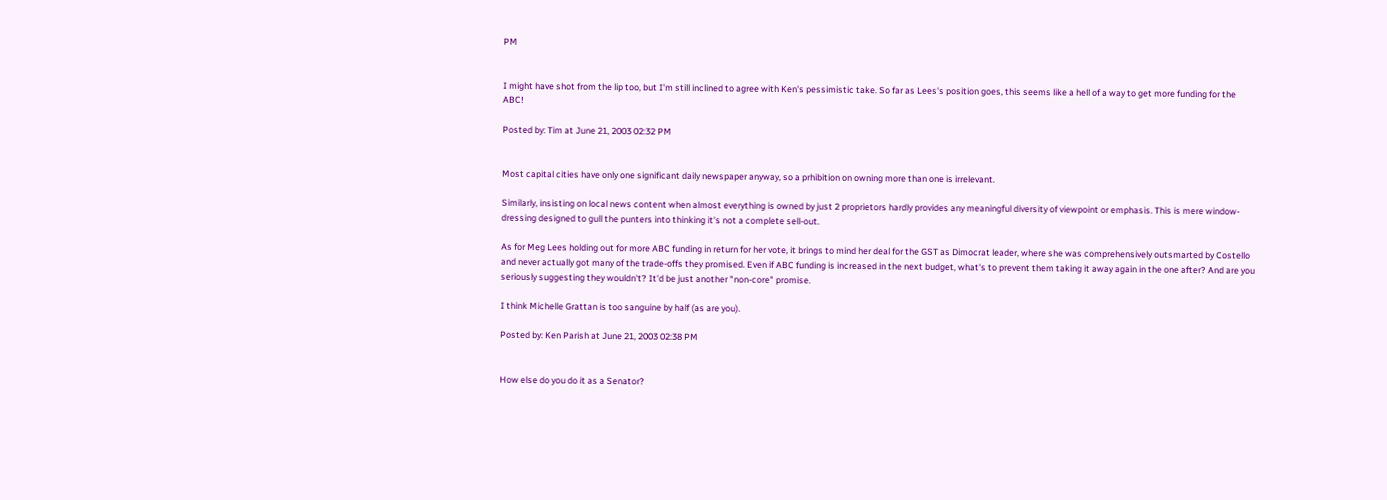PM


I might have shot from the lip too, but I'm still inclined to agree with Ken's pessimistic take. So far as Lees's position goes, this seems like a hell of a way to get more funding for the ABC!

Posted by: Tim at June 21, 2003 02:32 PM


Most capital cities have only one significant daily newspaper anyway, so a prhibition on owning more than one is irrelevant.

Similarly, insisting on local news content when almost everything is owned by just 2 proprietors hardly provides any meaningful diversity of viewpoint or emphasis. This is mere window-dressing designed to gull the punters into thinking it's not a complete sell-out.

As for Meg Lees holding out for more ABC funding in return for her vote, it brings to mind her deal for the GST as Dimocrat leader, where she was comprehensively outsmarted by Costello and never actually got many of the trade-offs they promised. Even if ABC funding is increased in the next budget, what's to prevent them taking it away again in the one after? And are you seriously suggesting they wouldn't? It'd be just another "non-core" promise.

I think Michelle Grattan is too sanguine by half (as are you).

Posted by: Ken Parish at June 21, 2003 02:38 PM


How else do you do it as a Senator?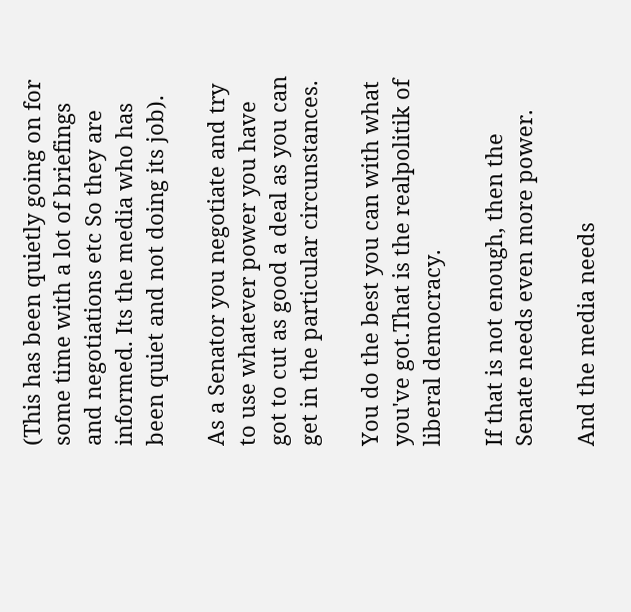(This has been quietly going on for some time with a lot of briefings and negotiations etc So they are informed. Its the media who has been quiet and not doing its job).

As a Senator you negotiate and try to use whatever power you have got to cut as good a deal as you can get in the particular circunstances.

You do the best you can with what you've got.That is the realpolitik of liberal democracy.

If that is not enough, then the Senate needs even more power.

And the media needs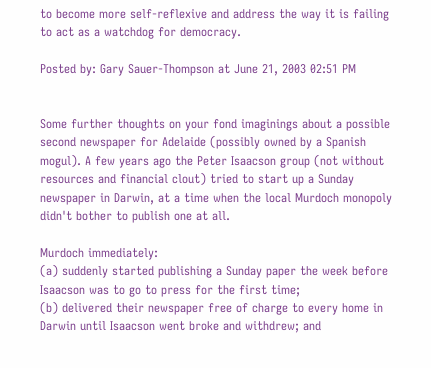to become more self-reflexive and address the way it is failing to act as a watchdog for democracy.

Posted by: Gary Sauer-Thompson at June 21, 2003 02:51 PM


Some further thoughts on your fond imaginings about a possible second newspaper for Adelaide (possibly owned by a Spanish mogul). A few years ago the Peter Isaacson group (not without resources and financial clout) tried to start up a Sunday newspaper in Darwin, at a time when the local Murdoch monopoly didn't bother to publish one at all.

Murdoch immediately:
(a) suddenly started publishing a Sunday paper the week before Isaacson was to go to press for the first time;
(b) delivered their newspaper free of charge to every home in Darwin until Isaacson went broke and withdrew; and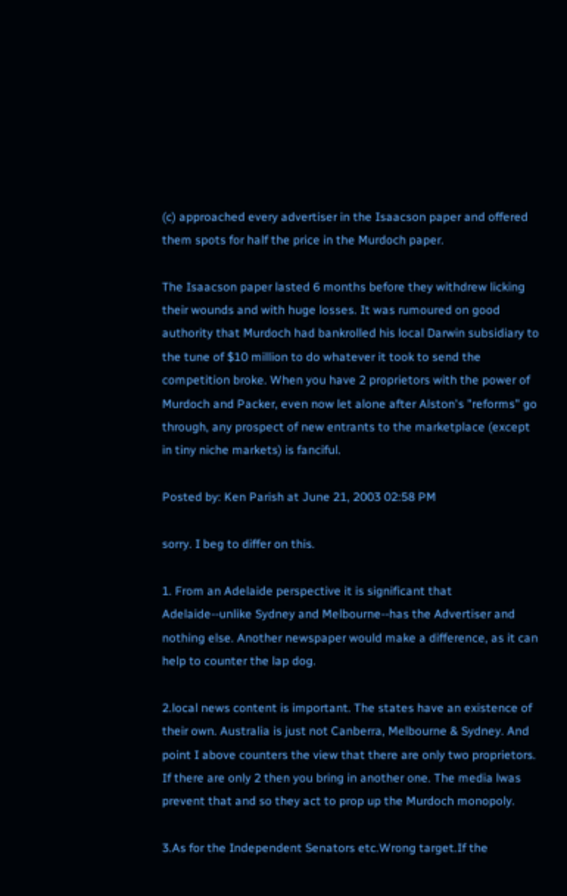(c) approached every advertiser in the Isaacson paper and offered them spots for half the price in the Murdoch paper.

The Isaacson paper lasted 6 months before they withdrew licking their wounds and with huge losses. It was rumoured on good authority that Murdoch had bankrolled his local Darwin subsidiary to the tune of $10 million to do whatever it took to send the competition broke. When you have 2 proprietors with the power of Murdoch and Packer, even now let alone after Alston's "reforms" go through, any prospect of new entrants to the marketplace (except in tiny niche markets) is fanciful.

Posted by: Ken Parish at June 21, 2003 02:58 PM

sorry. I beg to differ on this.

1. From an Adelaide perspective it is significant that Adelaide--unlike Sydney and Melbourne--has the Advertiser and nothing else. Another newspaper would make a difference, as it can help to counter the lap dog.

2.local news content is important. The states have an existence of their own. Australia is just not Canberra, Melbourne & Sydney. And point I above counters the view that there are only two proprietors. If there are only 2 then you bring in another one. The media lwas prevent that and so they act to prop up the Murdoch monopoly.

3.As for the Independent Senators etc.Wrong target.If the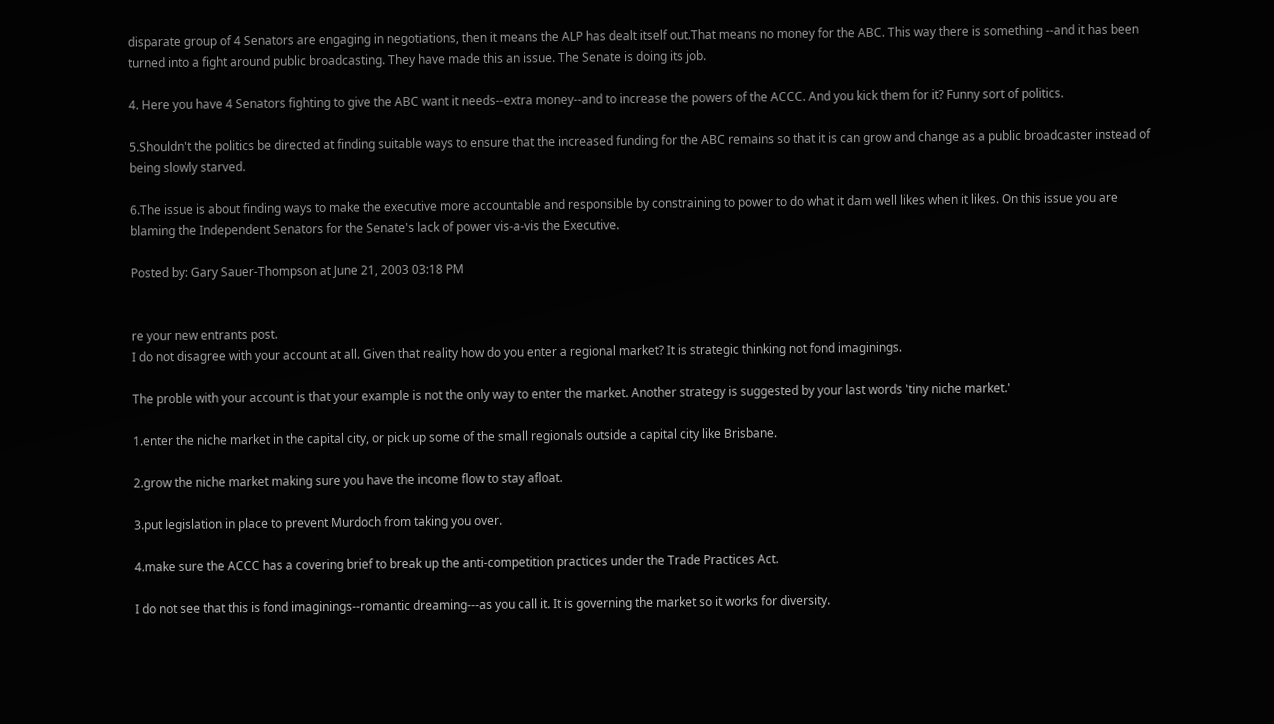disparate group of 4 Senators are engaging in negotiations, then it means the ALP has dealt itself out.That means no money for the ABC. This way there is something --and it has been turned into a fight around public broadcasting. They have made this an issue. The Senate is doing its job.

4. Here you have 4 Senators fighting to give the ABC want it needs--extra money--and to increase the powers of the ACCC. And you kick them for it? Funny sort of politics.

5.Shouldn't the politics be directed at finding suitable ways to ensure that the increased funding for the ABC remains so that it is can grow and change as a public broadcaster instead of being slowly starved.

6.The issue is about finding ways to make the executive more accountable and responsible by constraining to power to do what it dam well likes when it likes. On this issue you are blaming the Independent Senators for the Senate's lack of power vis-a-vis the Executive.

Posted by: Gary Sauer-Thompson at June 21, 2003 03:18 PM


re your new entrants post.
I do not disagree with your account at all. Given that reality how do you enter a regional market? It is strategic thinking not fond imaginings.

The proble with your account is that your example is not the only way to enter the market. Another strategy is suggested by your last words 'tiny niche market.'

1.enter the niche market in the capital city, or pick up some of the small regionals outside a capital city like Brisbane.

2.grow the niche market making sure you have the income flow to stay afloat.

3.put legislation in place to prevent Murdoch from taking you over.

4.make sure the ACCC has a covering brief to break up the anti-competition practices under the Trade Practices Act.

I do not see that this is fond imaginings--romantic dreaming---as you call it. It is governing the market so it works for diversity.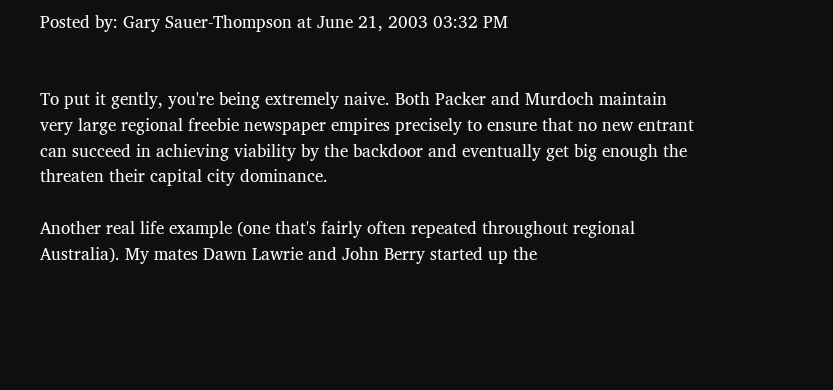Posted by: Gary Sauer-Thompson at June 21, 2003 03:32 PM


To put it gently, you're being extremely naive. Both Packer and Murdoch maintain very large regional freebie newspaper empires precisely to ensure that no new entrant can succeed in achieving viability by the backdoor and eventually get big enough the threaten their capital city dominance.

Another real life example (one that's fairly often repeated throughout regional Australia). My mates Dawn Lawrie and John Berry started up the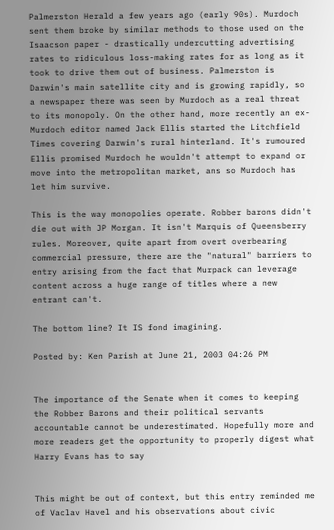Palmerston Herald a few years ago (early 90s). Murdoch sent them broke by similar methods to those used on the Isaacson paper - drastically undercutting advertising rates to ridiculous loss-making rates for as long as it took to drive them out of business. Palmerston is Darwin's main satellite city and is growing rapidly, so a newspaper there was seen by Murdoch as a real threat to its monopoly. On the other hand, more recently an ex-Murdoch editor named Jack Ellis started the Litchfield Times covering Darwin's rural hinterland. It's rumoured Ellis promised Murdoch he wouldn't attempt to expand or move into the metropolitan market, ans so Murdoch has let him survive.

This is the way monopolies operate. Robber barons didn't die out with JP Morgan. It isn't Marquis of Queensberry rules. Moreover, quite apart from overt overbearing commercial pressure, there are the "natural" barriers to entry arising from the fact that Murpack can leverage content across a huge range of titles where a new entrant can't.

The bottom line? It IS fond imagining.

Posted by: Ken Parish at June 21, 2003 04:26 PM


The importance of the Senate when it comes to keeping the Robber Barons and their political servants accountable cannot be underestimated. Hopefully more and more readers get the opportunity to properly digest what Harry Evans has to say


This might be out of context, but this entry reminded me of Vaclav Havel and his observations about civic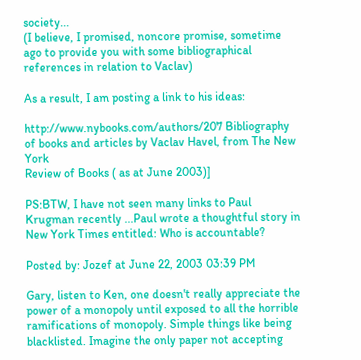society...
(I believe, I promised, noncore promise, sometime ago to provide you with some bibliographical references in relation to Vaclav)

As a result, I am posting a link to his ideas:

http://www.nybooks.com/authors/207 Bibliography of books and articles by Vaclav Havel, from The New York
Review of Books ( as at June 2003)]

PS:BTW, I have not seen many links to Paul Krugman recently ...Paul wrote a thoughtful story in New York Times entitled: Who is accountable?

Posted by: Jozef at June 22, 2003 03:39 PM

Gary, listen to Ken, one doesn't really appreciate the power of a monopoly until exposed to all the horrible ramifications of monopoly. Simple things like being blacklisted. Imagine the only paper not accepting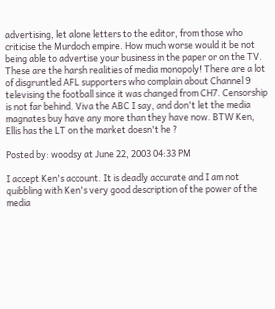advertising, let alone letters to the editor, from those who criticise the Murdoch empire. How much worse would it be not being able to advertise your business in the paper or on the TV. These are the harsh realities of media monopoly! There are a lot of disgruntled AFL supporters who complain about Channel 9 televising the football since it was changed from CH7. Censorship is not far behind. Viva the ABC I say, and don't let the media magnates buy have any more than they have now. BTW Ken, Ellis has the LT on the market doesn't he ?

Posted by: woodsy at June 22, 2003 04:33 PM

I accept Ken's account. It is deadly accurate and I am not quibbling with Ken's very good description of the power of the media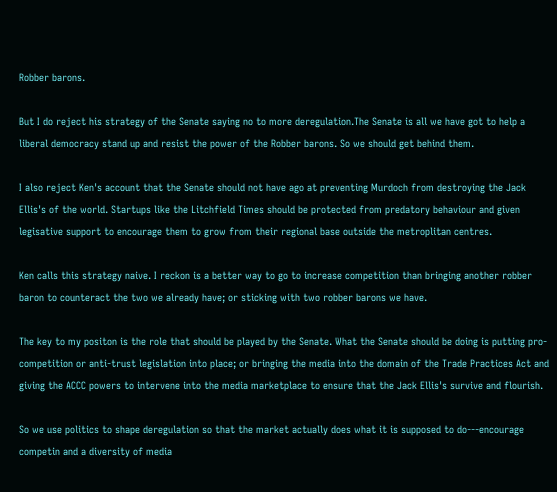Robber barons.

But I do reject his strategy of the Senate saying no to more deregulation.The Senate is all we have got to help a liberal democracy stand up and resist the power of the Robber barons. So we should get behind them.

I also reject Ken's account that the Senate should not have ago at preventing Murdoch from destroying the Jack Ellis's of the world. Startups like the Litchfield Times should be protected from predatory behaviour and given legisative support to encourage them to grow from their regional base outside the metroplitan centres.

Ken calls this strategy naive. I reckon is a better way to go to increase competition than bringing another robber baron to counteract the two we already have; or sticking with two robber barons we have.

The key to my positon is the role that should be played by the Senate. What the Senate should be doing is putting pro-competition or anti-trust legislation into place; or bringing the media into the domain of the Trade Practices Act and giving the ACCC powers to intervene into the media marketplace to ensure that the Jack Ellis's survive and flourish.

So we use politics to shape deregulation so that the market actually does what it is supposed to do---encourage competin and a diversity of media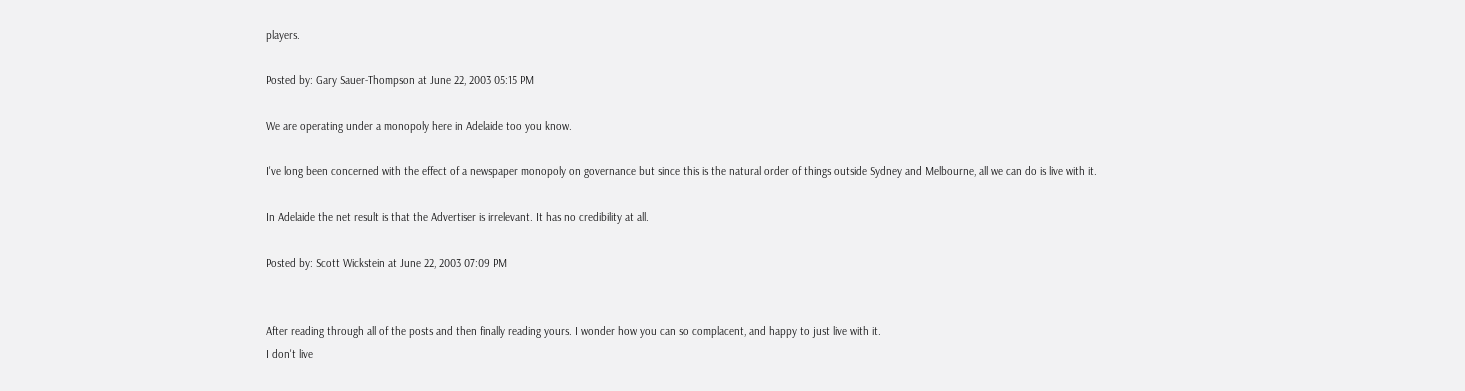players.

Posted by: Gary Sauer-Thompson at June 22, 2003 05:15 PM

We are operating under a monopoly here in Adelaide too you know.

I've long been concerned with the effect of a newspaper monopoly on governance but since this is the natural order of things outside Sydney and Melbourne, all we can do is live with it.

In Adelaide the net result is that the Advertiser is irrelevant. It has no credibility at all.

Posted by: Scott Wickstein at June 22, 2003 07:09 PM


After reading through all of the posts and then finally reading yours. I wonder how you can so complacent, and happy to just live with it.
I don't live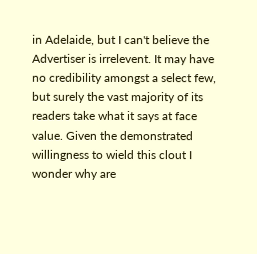in Adelaide, but I can't believe the Advertiser is irrelevent. It may have no credibility amongst a select few, but surely the vast majority of its readers take what it says at face value. Given the demonstrated willingness to wield this clout I wonder why are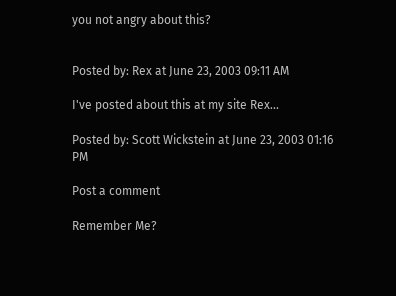you not angry about this?


Posted by: Rex at June 23, 2003 09:11 AM

I've posted about this at my site Rex...

Posted by: Scott Wickstein at June 23, 2003 01:16 PM

Post a comment

Remember Me?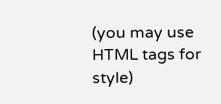(you may use HTML tags for style)